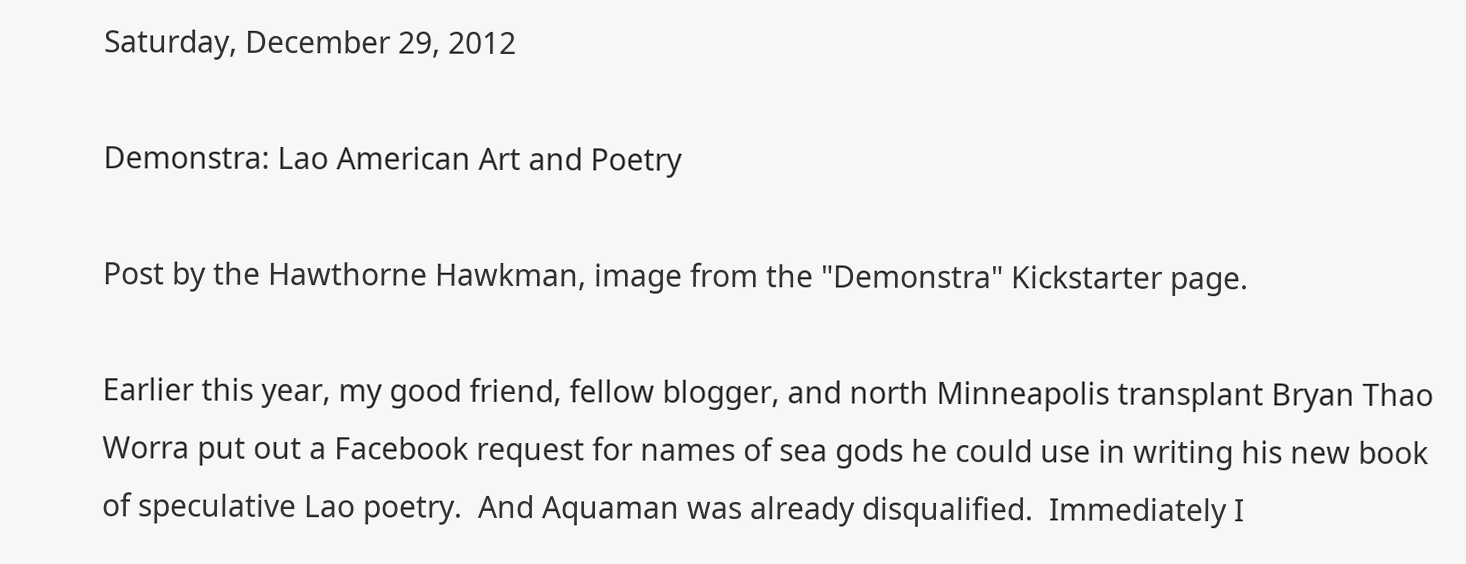Saturday, December 29, 2012

Demonstra: Lao American Art and Poetry

Post by the Hawthorne Hawkman, image from the "Demonstra" Kickstarter page.

Earlier this year, my good friend, fellow blogger, and north Minneapolis transplant Bryan Thao Worra put out a Facebook request for names of sea gods he could use in writing his new book of speculative Lao poetry.  And Aquaman was already disqualified.  Immediately I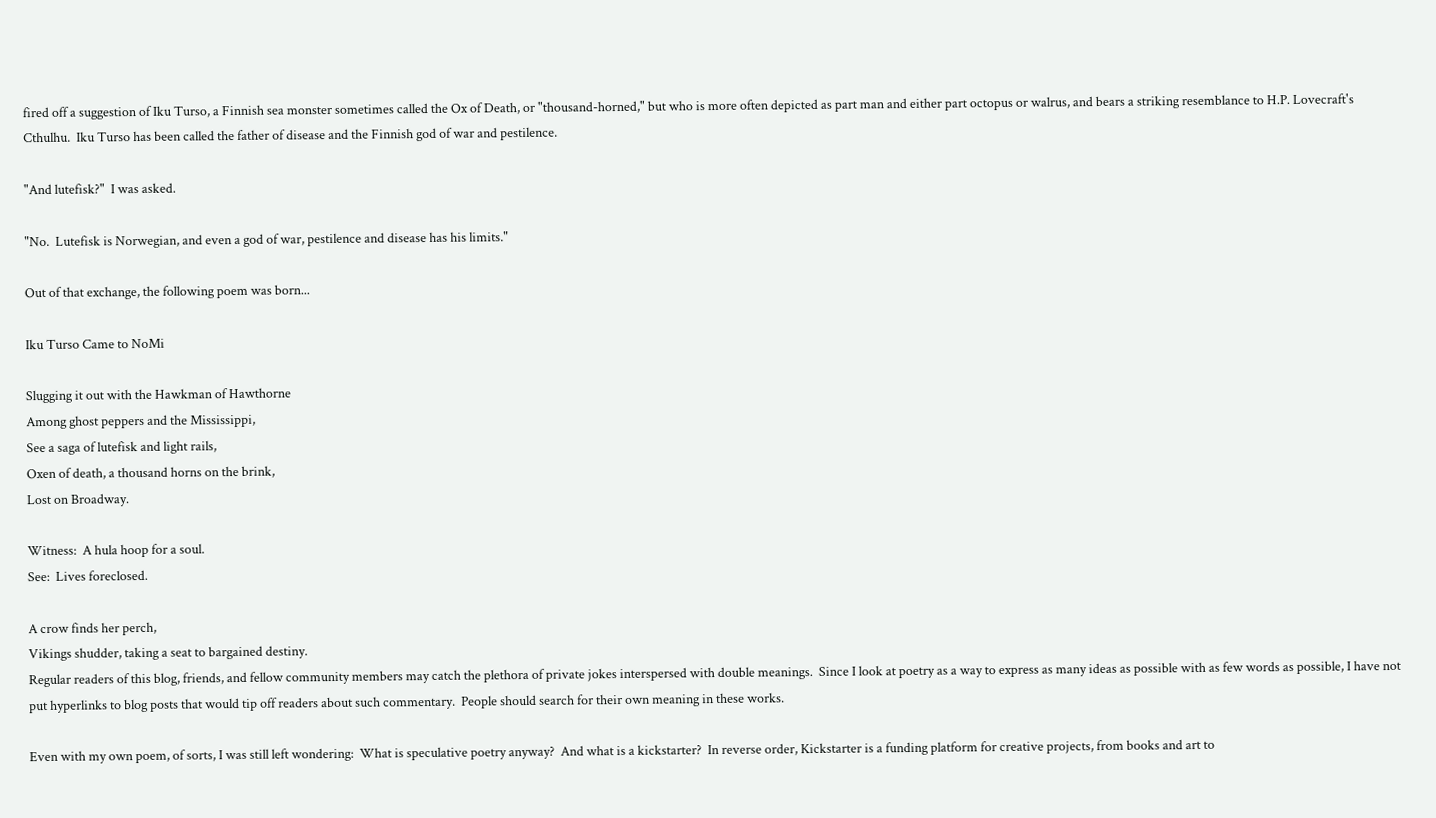fired off a suggestion of Iku Turso, a Finnish sea monster sometimes called the Ox of Death, or "thousand-horned," but who is more often depicted as part man and either part octopus or walrus, and bears a striking resemblance to H.P. Lovecraft's Cthulhu.  Iku Turso has been called the father of disease and the Finnish god of war and pestilence.

"And lutefisk?"  I was asked.

"No.  Lutefisk is Norwegian, and even a god of war, pestilence and disease has his limits."

Out of that exchange, the following poem was born...

Iku Turso Came to NoMi

Slugging it out with the Hawkman of Hawthorne
Among ghost peppers and the Mississippi,
See a saga of lutefisk and light rails,
Oxen of death, a thousand horns on the brink,
Lost on Broadway.

Witness:  A hula hoop for a soul.
See:  Lives foreclosed.

A crow finds her perch,
Vikings shudder, taking a seat to bargained destiny.
Regular readers of this blog, friends, and fellow community members may catch the plethora of private jokes interspersed with double meanings.  Since I look at poetry as a way to express as many ideas as possible with as few words as possible, I have not put hyperlinks to blog posts that would tip off readers about such commentary.  People should search for their own meaning in these works.

Even with my own poem, of sorts, I was still left wondering:  What is speculative poetry anyway?  And what is a kickstarter?  In reverse order, Kickstarter is a funding platform for creative projects, from books and art to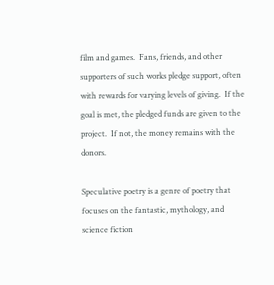film and games.  Fans, friends, and other supporters of such works pledge support, often with rewards for varying levels of giving.  If the goal is met, the pledged funds are given to the project.  If not, the money remains with the donors.

Speculative poetry is a genre of poetry that focuses on the fantastic, mythology, and science fiction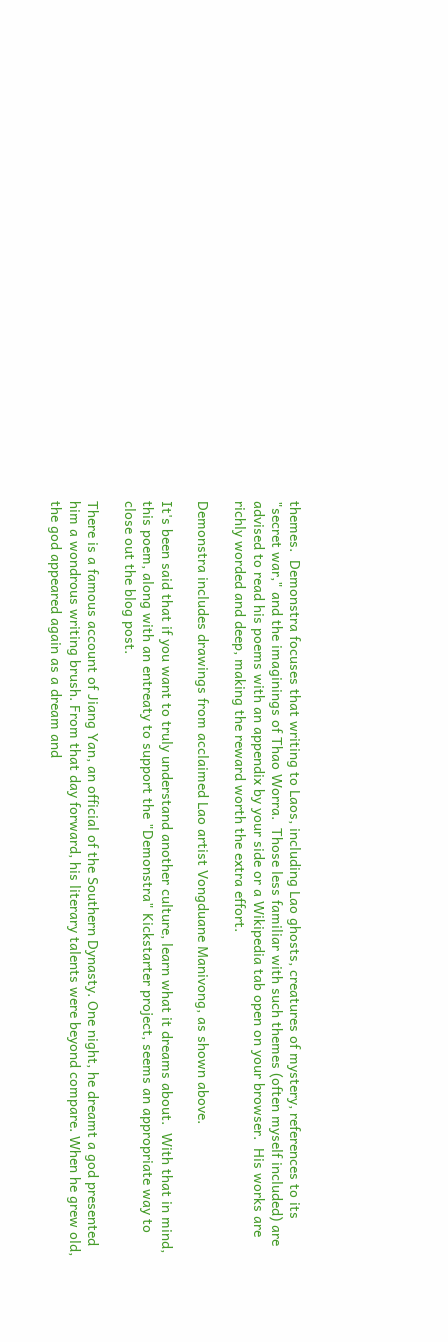themes.  Demonstra focuses that writing to Laos, including Lao ghosts, creatures of mystery, references to its "secret war," and the imaginings of Thao Worra.  Those less familiar with such themes (often myself included) are advised to read his poems with an appendix by your side or a Wikipedia tab open on your browser.  His works are richly worded and deep, making the reward worth the extra effort.

Demonstra includes drawings from acclaimed Lao artist Vongduane Manivong, as shown above.

It's been said that if you want to truly understand another culture, learn what it dreams about.  With that in mind, this poem, along with an entreaty to support the "Demonstra" Kickstarter project, seems an appropriate way to close out the blog post.

There is a famous account of Jiang Yan, an official of the Southern Dynasty. One night, he dreamt a god presented him a wondrous writing brush. From that day forward, his literary talents were beyond compare. When he grew old, the god appeared again as a dream and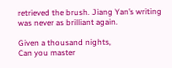retrieved the brush. Jiang Yan’s writing was never as brilliant again.

Given a thousand nights,
Can you master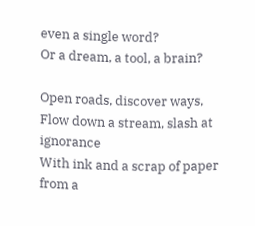even a single word?
Or a dream, a tool, a brain?

Open roads, discover ways,
Flow down a stream, slash at ignorance
With ink and a scrap of paper from a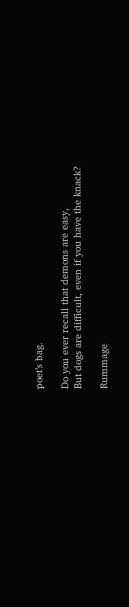poet’s bag.

Do you ever recall that demons are easy,
But dogs are difficult, even if you have the knack?

Rummage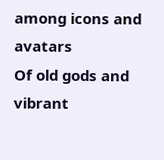among icons and avatars
Of old gods and vibrant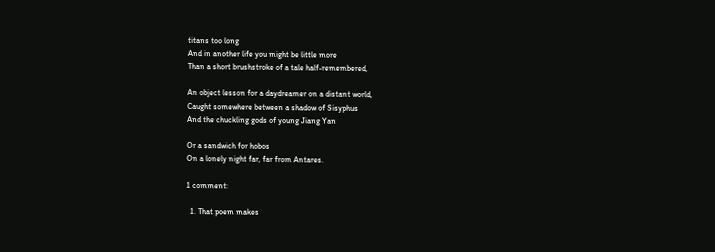titans too long
And in another life you might be little more
Than a short brushstroke of a tale half-remembered,

An object lesson for a daydreamer on a distant world,
Caught somewhere between a shadow of Sisyphus
And the chuckling gods of young Jiang Yan

Or a sandwich for hobos
On a lonely night far, far from Antares.

1 comment:

  1. That poem makes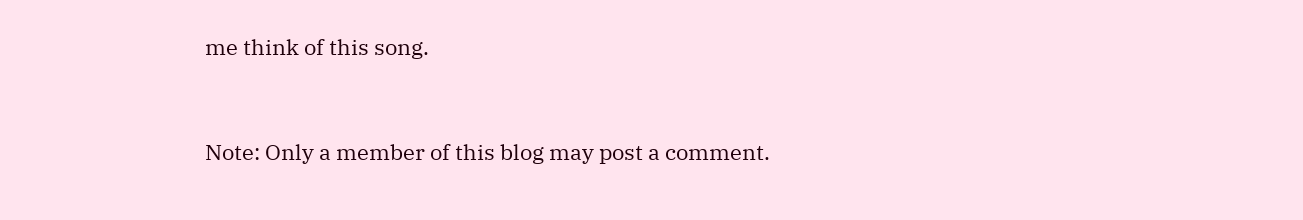me think of this song.


Note: Only a member of this blog may post a comment.